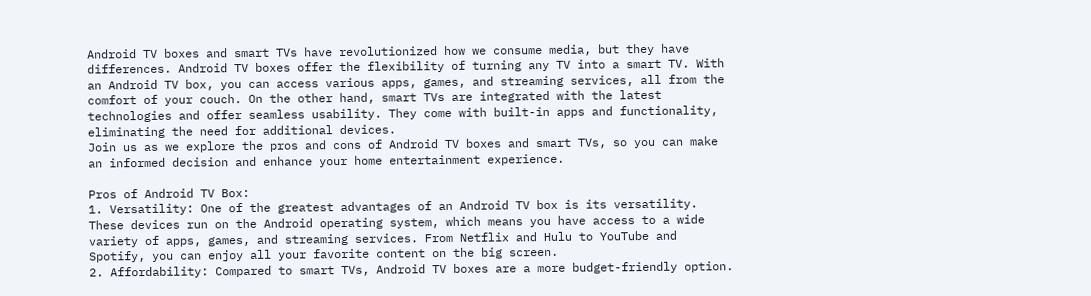Android TV boxes and smart TVs have revolutionized how we consume media, but they have differences. Android TV boxes offer the flexibility of turning any TV into a smart TV. With an Android TV box, you can access various apps, games, and streaming services, all from the comfort of your couch. On the other hand, smart TVs are integrated with the latest technologies and offer seamless usability. They come with built-in apps and functionality, eliminating the need for additional devices.
Join us as we explore the pros and cons of Android TV boxes and smart TVs, so you can make an informed decision and enhance your home entertainment experience.

Pros of Android TV Box:
1. Versatility: One of the greatest advantages of an Android TV box is its versatility. These devices run on the Android operating system, which means you have access to a wide variety of apps, games, and streaming services. From Netflix and Hulu to YouTube and Spotify, you can enjoy all your favorite content on the big screen.
2. Affordability: Compared to smart TVs, Android TV boxes are a more budget-friendly option.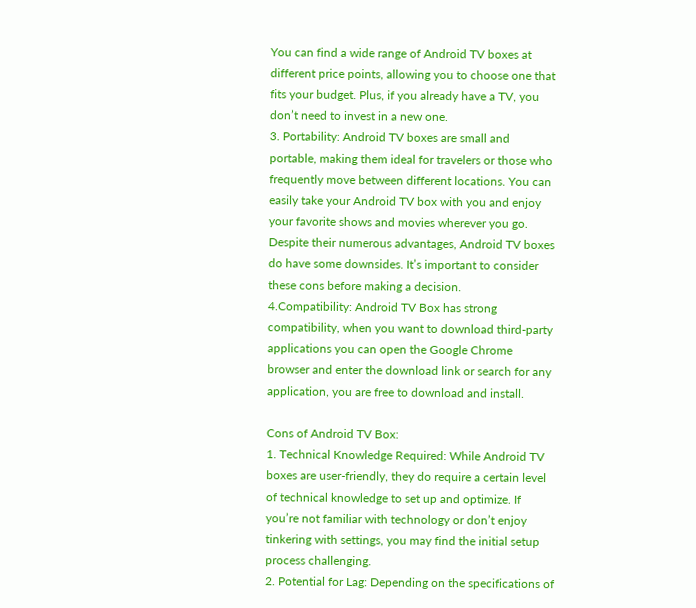You can find a wide range of Android TV boxes at different price points, allowing you to choose one that fits your budget. Plus, if you already have a TV, you don’t need to invest in a new one.
3. Portability: Android TV boxes are small and portable, making them ideal for travelers or those who frequently move between different locations. You can easily take your Android TV box with you and enjoy your favorite shows and movies wherever you go.
Despite their numerous advantages, Android TV boxes do have some downsides. It’s important to consider these cons before making a decision.
4.Compatibility: Android TV Box has strong compatibility, when you want to download third-party applications you can open the Google Chrome browser and enter the download link or search for any application, you are free to download and install.

Cons of Android TV Box:
1. Technical Knowledge Required: While Android TV boxes are user-friendly, they do require a certain level of technical knowledge to set up and optimize. If you’re not familiar with technology or don’t enjoy tinkering with settings, you may find the initial setup process challenging.
2. Potential for Lag: Depending on the specifications of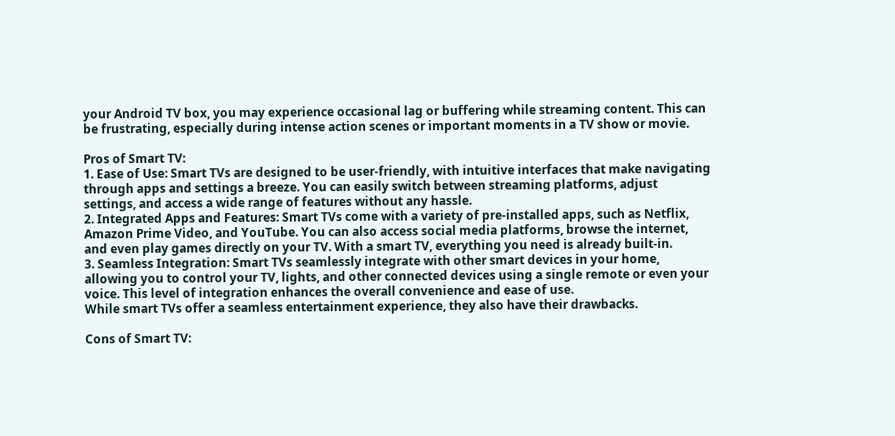your Android TV box, you may experience occasional lag or buffering while streaming content. This can be frustrating, especially during intense action scenes or important moments in a TV show or movie.

Pros of Smart TV:
1. Ease of Use: Smart TVs are designed to be user-friendly, with intuitive interfaces that make navigating through apps and settings a breeze. You can easily switch between streaming platforms, adjust settings, and access a wide range of features without any hassle.
2. Integrated Apps and Features: Smart TVs come with a variety of pre-installed apps, such as Netflix, Amazon Prime Video, and YouTube. You can also access social media platforms, browse the internet, and even play games directly on your TV. With a smart TV, everything you need is already built-in.
3. Seamless Integration: Smart TVs seamlessly integrate with other smart devices in your home, allowing you to control your TV, lights, and other connected devices using a single remote or even your voice. This level of integration enhances the overall convenience and ease of use.
While smart TVs offer a seamless entertainment experience, they also have their drawbacks.

Cons of Smart TV: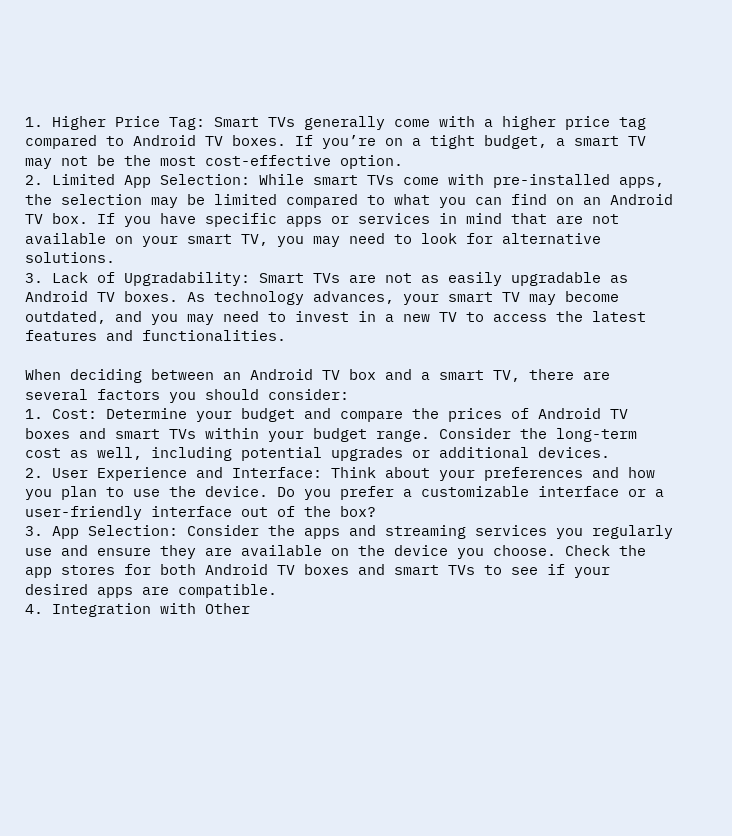1. Higher Price Tag: Smart TVs generally come with a higher price tag compared to Android TV boxes. If you’re on a tight budget, a smart TV may not be the most cost-effective option.
2. Limited App Selection: While smart TVs come with pre-installed apps, the selection may be limited compared to what you can find on an Android TV box. If you have specific apps or services in mind that are not available on your smart TV, you may need to look for alternative solutions.
3. Lack of Upgradability: Smart TVs are not as easily upgradable as Android TV boxes. As technology advances, your smart TV may become outdated, and you may need to invest in a new TV to access the latest features and functionalities.

When deciding between an Android TV box and a smart TV, there are several factors you should consider:
1. Cost: Determine your budget and compare the prices of Android TV boxes and smart TVs within your budget range. Consider the long-term cost as well, including potential upgrades or additional devices.
2. User Experience and Interface: Think about your preferences and how you plan to use the device. Do you prefer a customizable interface or a user-friendly interface out of the box?
3. App Selection: Consider the apps and streaming services you regularly use and ensure they are available on the device you choose. Check the app stores for both Android TV boxes and smart TVs to see if your desired apps are compatible.
4. Integration with Other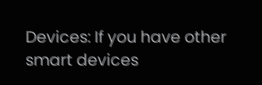Devices: If you have other smart devices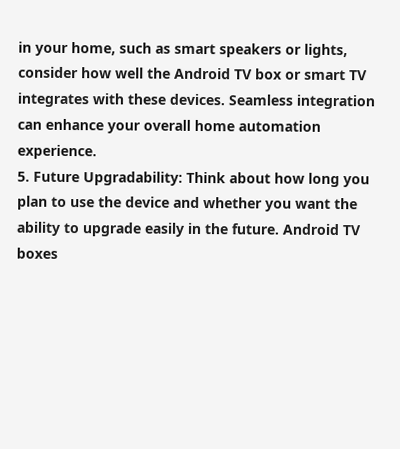in your home, such as smart speakers or lights, consider how well the Android TV box or smart TV integrates with these devices. Seamless integration can enhance your overall home automation experience.
5. Future Upgradability: Think about how long you plan to use the device and whether you want the ability to upgrade easily in the future. Android TV boxes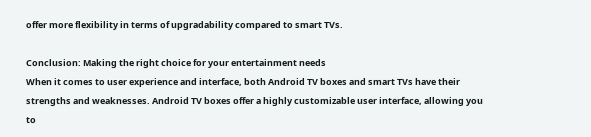offer more flexibility in terms of upgradability compared to smart TVs.

Conclusion: Making the right choice for your entertainment needs
When it comes to user experience and interface, both Android TV boxes and smart TVs have their strengths and weaknesses. Android TV boxes offer a highly customizable user interface, allowing you to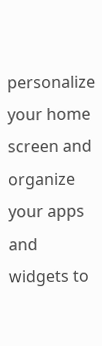personalize your home screen and organize your apps and widgets to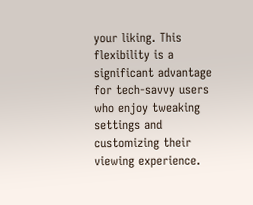your liking. This flexibility is a significant advantage for tech-savvy users who enjoy tweaking settings and customizing their viewing experience.